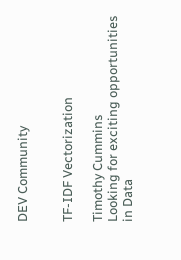DEV Community


TF-IDF Vectorization

Timothy Cummins
Looking for exciting opportunities in Data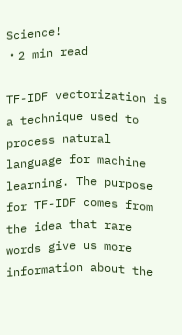Science!
・2 min read

TF-IDF vectorization is a technique used to process natural language for machine learning. The purpose for TF-IDF comes from the idea that rare words give us more information about the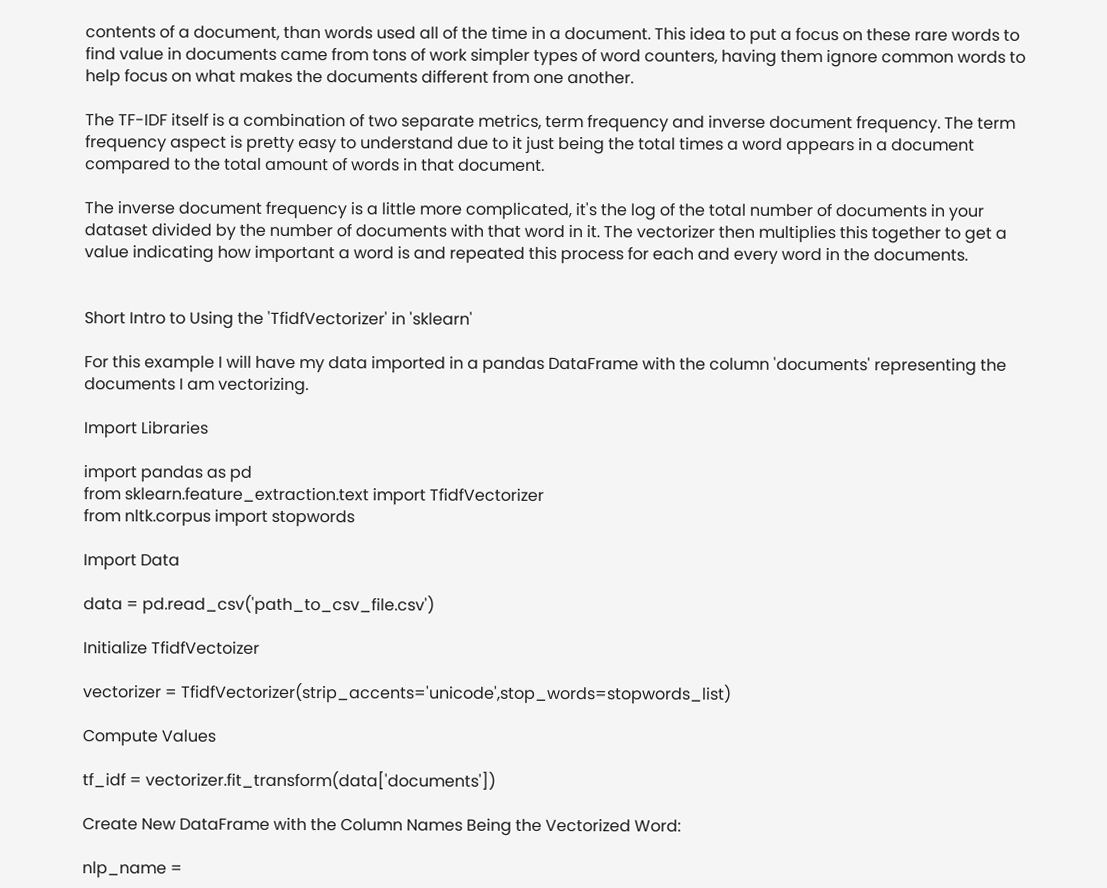contents of a document, than words used all of the time in a document. This idea to put a focus on these rare words to find value in documents came from tons of work simpler types of word counters, having them ignore common words to help focus on what makes the documents different from one another.

The TF-IDF itself is a combination of two separate metrics, term frequency and inverse document frequency. The term frequency aspect is pretty easy to understand due to it just being the total times a word appears in a document compared to the total amount of words in that document.

The inverse document frequency is a little more complicated, it's the log of the total number of documents in your dataset divided by the number of documents with that word in it. The vectorizer then multiplies this together to get a value indicating how important a word is and repeated this process for each and every word in the documents.


Short Intro to Using the 'TfidfVectorizer' in 'sklearn'

For this example I will have my data imported in a pandas DataFrame with the column 'documents' representing the documents I am vectorizing.

Import Libraries

import pandas as pd
from sklearn.feature_extraction.text import TfidfVectorizer
from nltk.corpus import stopwords

Import Data

data = pd.read_csv('path_to_csv_file.csv')

Initialize TfidfVectoizer

vectorizer = TfidfVectorizer(strip_accents='unicode',stop_words=stopwords_list)

Compute Values

tf_idf = vectorizer.fit_transform(data['documents'])

Create New DataFrame with the Column Names Being the Vectorized Word:

nlp_name =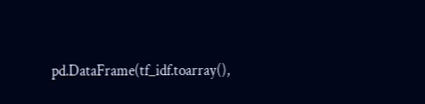pd.DataFrame(tf_idf.toarray(),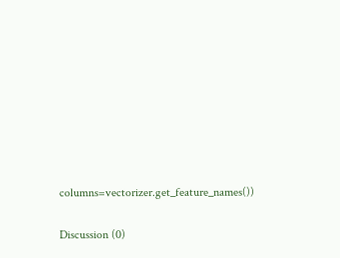columns=vectorizer.get_feature_names())

Discussion (0)